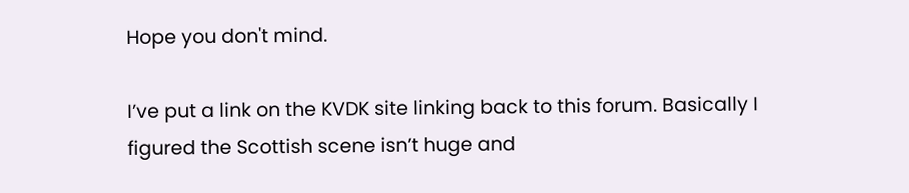Hope you don't mind.

I’ve put a link on the KVDK site linking back to this forum. Basically I figured the Scottish scene isn’t huge and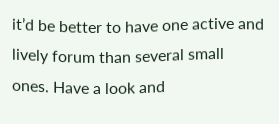it’d be better to have one active and lively forum than several small ones. Have a look and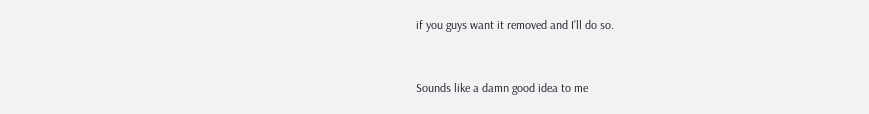if you guys want it removed and I’ll do so.


Sounds like a damn good idea to me